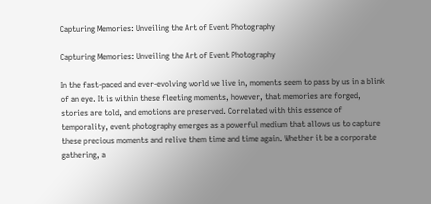Capturing Memories: Unveiling the Art of Event Photography

Capturing Memories: Unveiling the Art of Event Photography

In the fast-paced and ever-evolving world we live in, moments seem to pass by us in a blink of an eye. It is within these fleeting moments, however, that memories are forged, stories are told, and emotions are preserved. Correlated with this essence of temporality, event photography emerges as a powerful medium that allows us to capture these precious moments and relive them time and time again. Whether it be a corporate gathering, a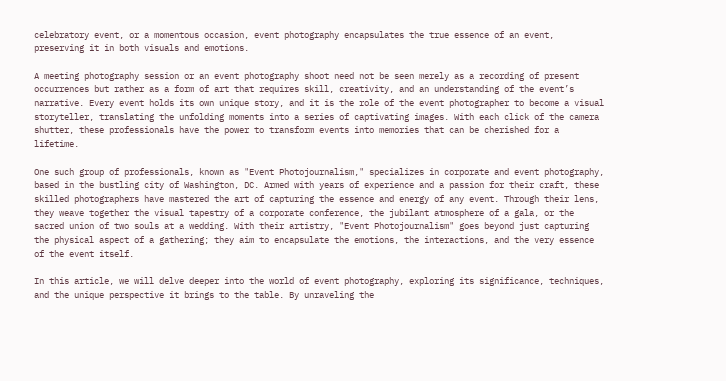celebratory event, or a momentous occasion, event photography encapsulates the true essence of an event, preserving it in both visuals and emotions.

A meeting photography session or an event photography shoot need not be seen merely as a recording of present occurrences but rather as a form of art that requires skill, creativity, and an understanding of the event’s narrative. Every event holds its own unique story, and it is the role of the event photographer to become a visual storyteller, translating the unfolding moments into a series of captivating images. With each click of the camera shutter, these professionals have the power to transform events into memories that can be cherished for a lifetime.

One such group of professionals, known as "Event Photojournalism," specializes in corporate and event photography, based in the bustling city of Washington, DC. Armed with years of experience and a passion for their craft, these skilled photographers have mastered the art of capturing the essence and energy of any event. Through their lens, they weave together the visual tapestry of a corporate conference, the jubilant atmosphere of a gala, or the sacred union of two souls at a wedding. With their artistry, "Event Photojournalism" goes beyond just capturing the physical aspect of a gathering; they aim to encapsulate the emotions, the interactions, and the very essence of the event itself.

In this article, we will delve deeper into the world of event photography, exploring its significance, techniques, and the unique perspective it brings to the table. By unraveling the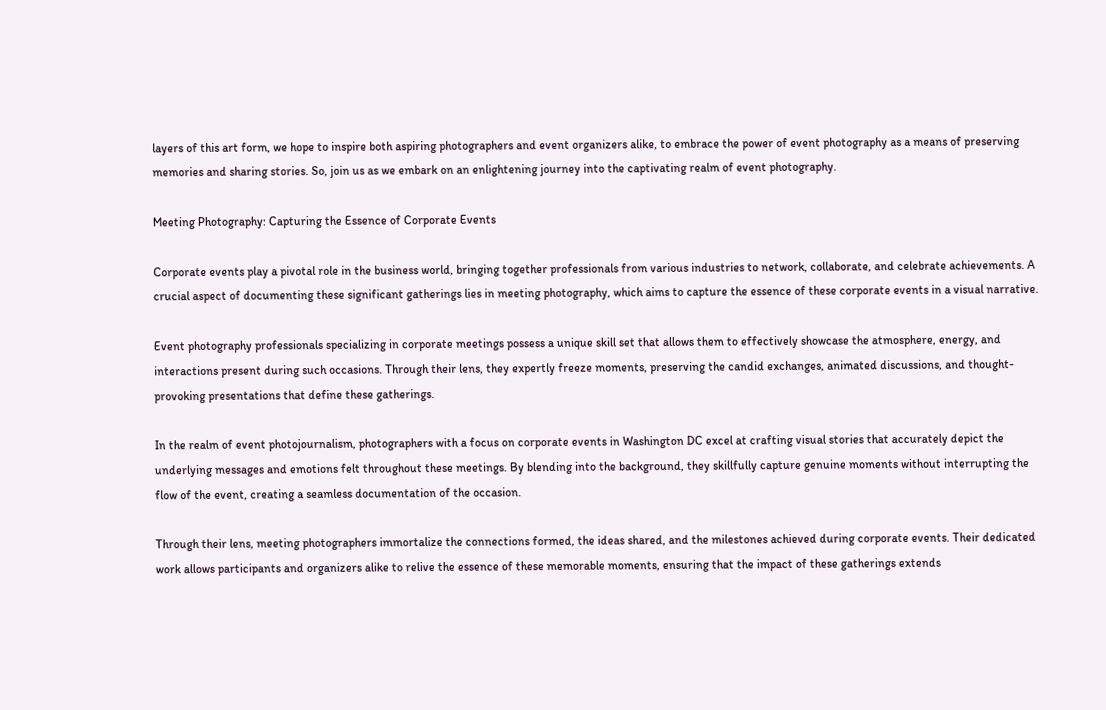layers of this art form, we hope to inspire both aspiring photographers and event organizers alike, to embrace the power of event photography as a means of preserving memories and sharing stories. So, join us as we embark on an enlightening journey into the captivating realm of event photography.

Meeting Photography: Capturing the Essence of Corporate Events

Corporate events play a pivotal role in the business world, bringing together professionals from various industries to network, collaborate, and celebrate achievements. A crucial aspect of documenting these significant gatherings lies in meeting photography, which aims to capture the essence of these corporate events in a visual narrative.

Event photography professionals specializing in corporate meetings possess a unique skill set that allows them to effectively showcase the atmosphere, energy, and interactions present during such occasions. Through their lens, they expertly freeze moments, preserving the candid exchanges, animated discussions, and thought-provoking presentations that define these gatherings.

In the realm of event photojournalism, photographers with a focus on corporate events in Washington DC excel at crafting visual stories that accurately depict the underlying messages and emotions felt throughout these meetings. By blending into the background, they skillfully capture genuine moments without interrupting the flow of the event, creating a seamless documentation of the occasion.

Through their lens, meeting photographers immortalize the connections formed, the ideas shared, and the milestones achieved during corporate events. Their dedicated work allows participants and organizers alike to relive the essence of these memorable moments, ensuring that the impact of these gatherings extends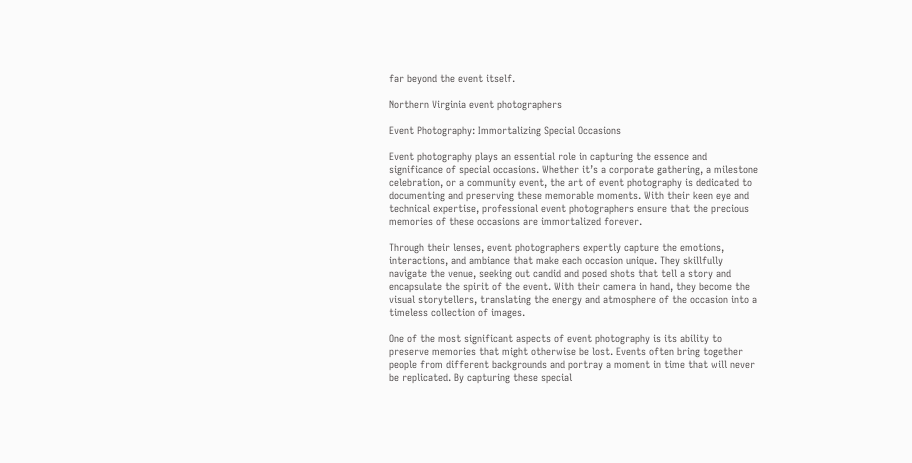far beyond the event itself.

Northern Virginia event photographers

Event Photography: Immortalizing Special Occasions

Event photography plays an essential role in capturing the essence and significance of special occasions. Whether it’s a corporate gathering, a milestone celebration, or a community event, the art of event photography is dedicated to documenting and preserving these memorable moments. With their keen eye and technical expertise, professional event photographers ensure that the precious memories of these occasions are immortalized forever.

Through their lenses, event photographers expertly capture the emotions, interactions, and ambiance that make each occasion unique. They skillfully navigate the venue, seeking out candid and posed shots that tell a story and encapsulate the spirit of the event. With their camera in hand, they become the visual storytellers, translating the energy and atmosphere of the occasion into a timeless collection of images.

One of the most significant aspects of event photography is its ability to preserve memories that might otherwise be lost. Events often bring together people from different backgrounds and portray a moment in time that will never be replicated. By capturing these special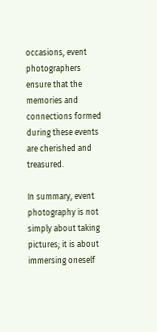occasions, event photographers ensure that the memories and connections formed during these events are cherished and treasured.

In summary, event photography is not simply about taking pictures; it is about immersing oneself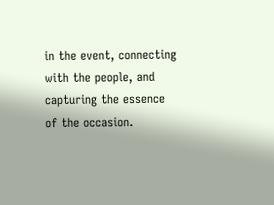in the event, connecting with the people, and capturing the essence of the occasion.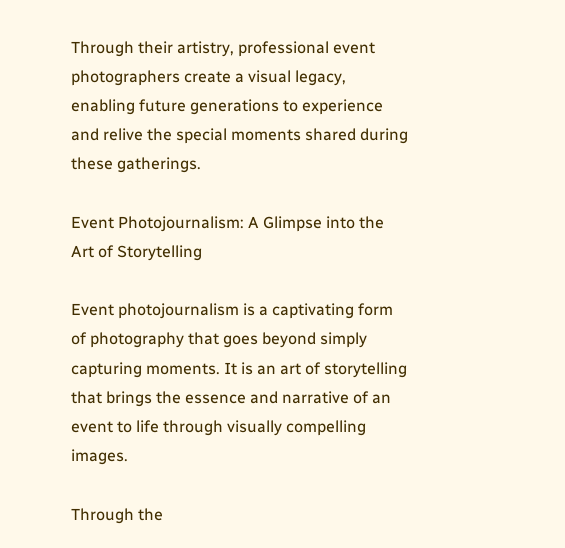Through their artistry, professional event photographers create a visual legacy, enabling future generations to experience and relive the special moments shared during these gatherings.

Event Photojournalism: A Glimpse into the Art of Storytelling

Event photojournalism is a captivating form of photography that goes beyond simply capturing moments. It is an art of storytelling that brings the essence and narrative of an event to life through visually compelling images.

Through the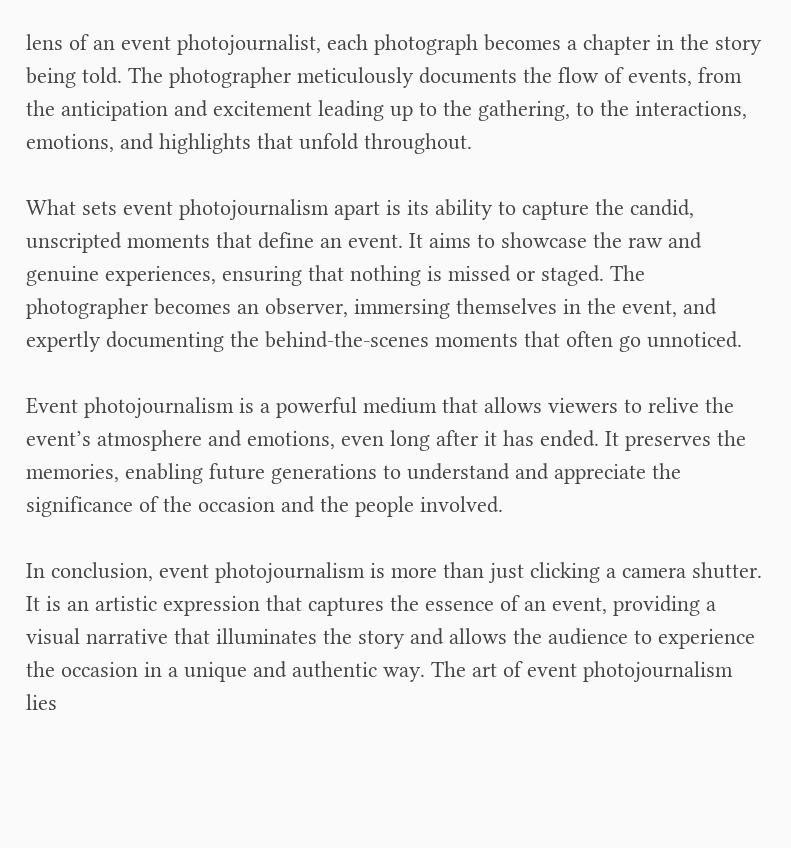lens of an event photojournalist, each photograph becomes a chapter in the story being told. The photographer meticulously documents the flow of events, from the anticipation and excitement leading up to the gathering, to the interactions, emotions, and highlights that unfold throughout.

What sets event photojournalism apart is its ability to capture the candid, unscripted moments that define an event. It aims to showcase the raw and genuine experiences, ensuring that nothing is missed or staged. The photographer becomes an observer, immersing themselves in the event, and expertly documenting the behind-the-scenes moments that often go unnoticed.

Event photojournalism is a powerful medium that allows viewers to relive the event’s atmosphere and emotions, even long after it has ended. It preserves the memories, enabling future generations to understand and appreciate the significance of the occasion and the people involved.

In conclusion, event photojournalism is more than just clicking a camera shutter. It is an artistic expression that captures the essence of an event, providing a visual narrative that illuminates the story and allows the audience to experience the occasion in a unique and authentic way. The art of event photojournalism lies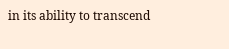in its ability to transcend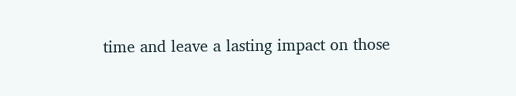time and leave a lasting impact on those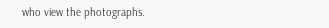who view the photographs.